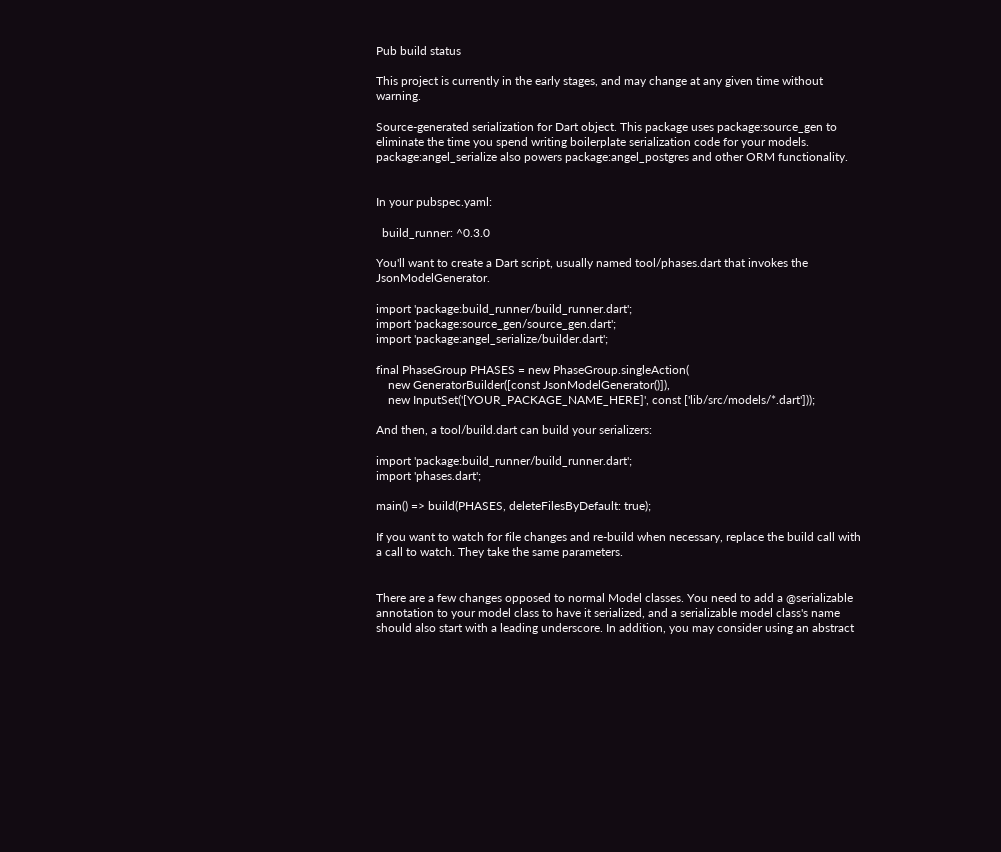Pub build status

This project is currently in the early stages, and may change at any given time without warning.

Source-generated serialization for Dart object. This package uses package:source_gen to eliminate the time you spend writing boilerplate serialization code for your models. package:angel_serialize also powers package:angel_postgres and other ORM functionality.


In your pubspec.yaml:

  build_runner: ^0.3.0

You'll want to create a Dart script, usually named tool/phases.dart that invokes the JsonModelGenerator.

import 'package:build_runner/build_runner.dart';
import 'package:source_gen/source_gen.dart';
import 'package:angel_serialize/builder.dart';

final PhaseGroup PHASES = new PhaseGroup.singleAction(
    new GeneratorBuilder([const JsonModelGenerator()]),
    new InputSet('[YOUR_PACKAGE_NAME_HERE]', const ['lib/src/models/*.dart']));

And then, a tool/build.dart can build your serializers:

import 'package:build_runner/build_runner.dart';
import 'phases.dart';

main() => build(PHASES, deleteFilesByDefault: true);

If you want to watch for file changes and re-build when necessary, replace the build call with a call to watch. They take the same parameters.


There are a few changes opposed to normal Model classes. You need to add a @serializable annotation to your model class to have it serialized, and a serializable model class's name should also start with a leading underscore. In addition, you may consider using an abstract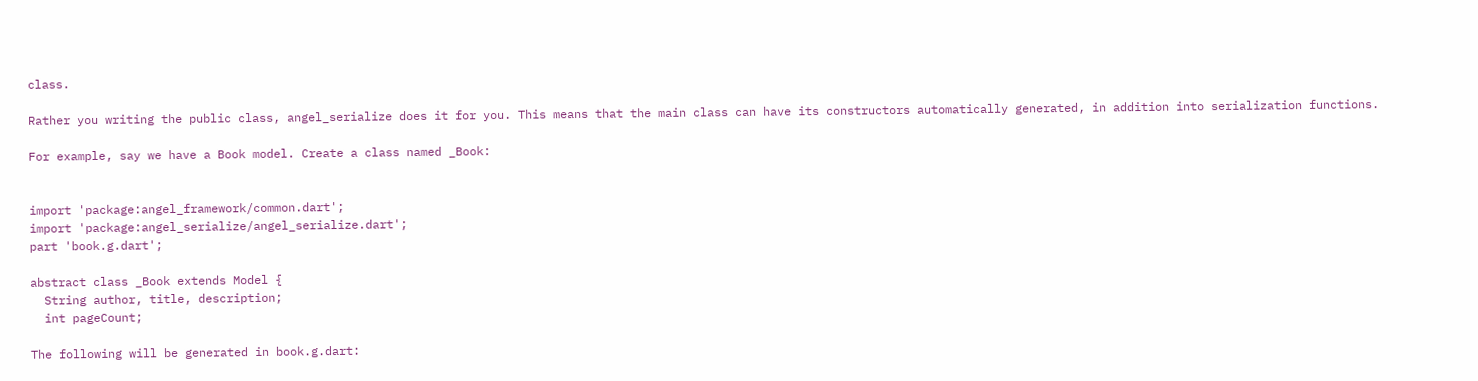class.

Rather you writing the public class, angel_serialize does it for you. This means that the main class can have its constructors automatically generated, in addition into serialization functions.

For example, say we have a Book model. Create a class named _Book:


import 'package:angel_framework/common.dart';
import 'package:angel_serialize/angel_serialize.dart';
part 'book.g.dart';

abstract class _Book extends Model {
  String author, title, description;
  int pageCount;

The following will be generated in book.g.dart: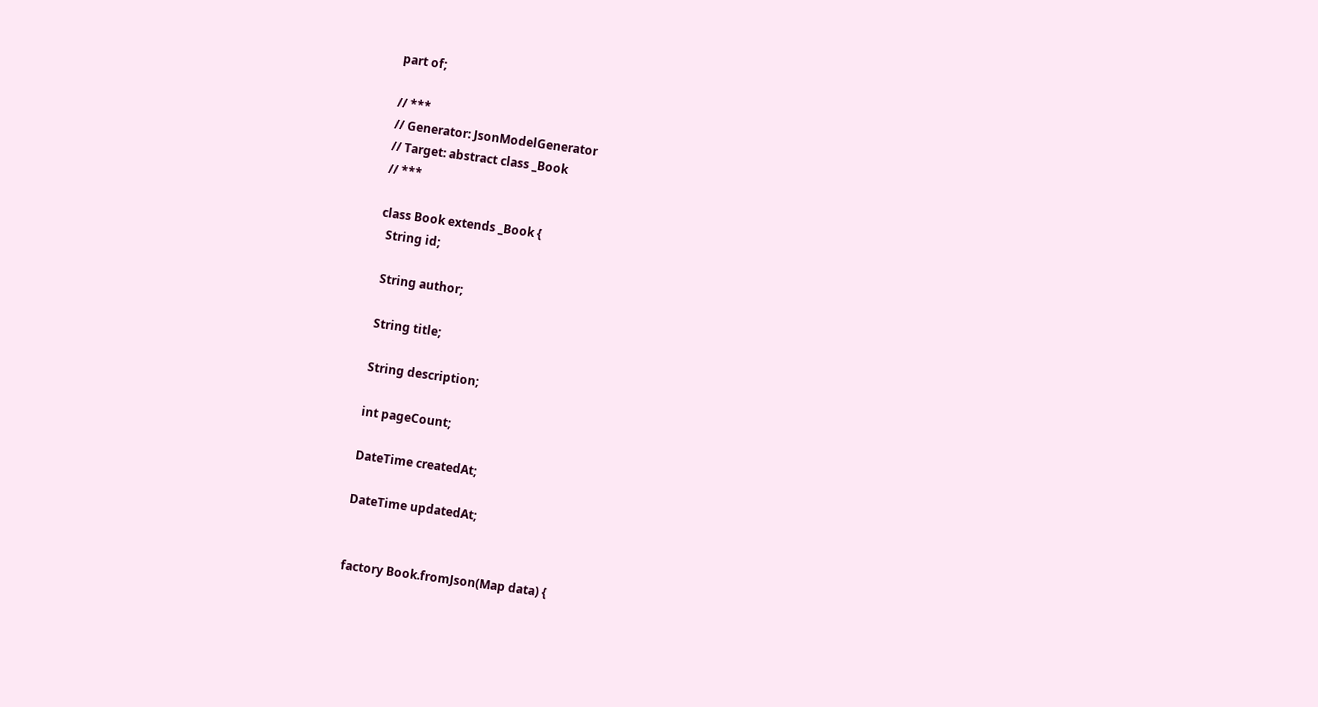part of;

// ***
// Generator: JsonModelGenerator
// Target: abstract class _Book
// ***

class Book extends _Book {
  String id;

  String author;

  String title;

  String description;

  int pageCount;

  DateTime createdAt;

  DateTime updatedAt;


  factory Book.fromJson(Map data) {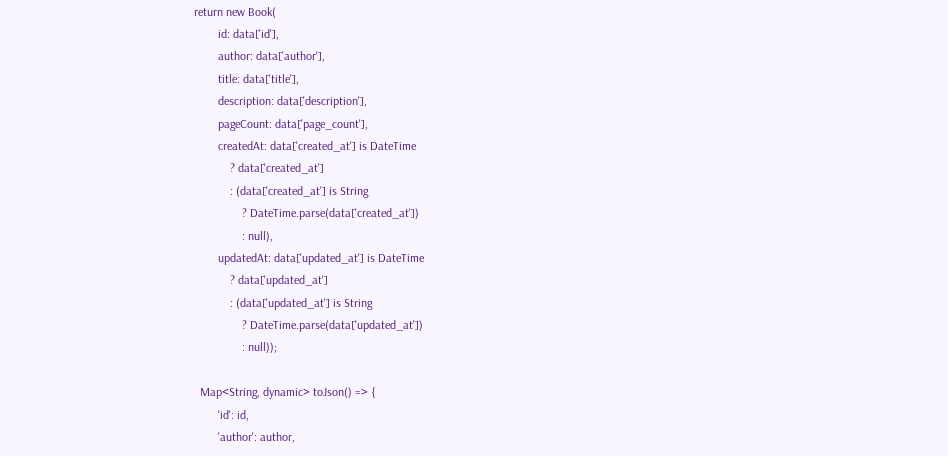return new Book(
        id: data['id'],
        author: data['author'],
        title: data['title'],
        description: data['description'],
        pageCount: data['page_count'],
        createdAt: data['created_at'] is DateTime
            ? data['created_at']
            : (data['created_at'] is String
                ? DateTime.parse(data['created_at'])
                : null),
        updatedAt: data['updated_at'] is DateTime
            ? data['updated_at']
            : (data['updated_at'] is String
                ? DateTime.parse(data['updated_at'])
                : null));

  Map<String, dynamic> toJson() => {
        'id': id,
        'author': author,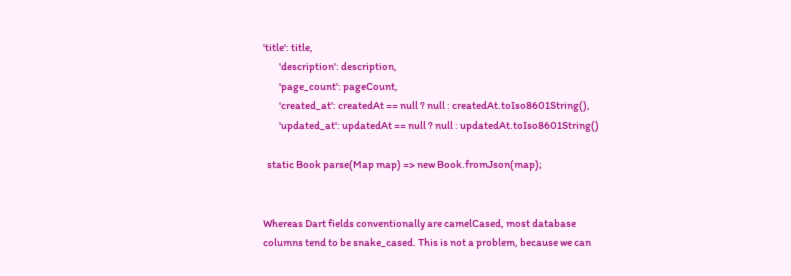'title': title,
        'description': description,
        'page_count': pageCount,
        'created_at': createdAt == null ? null : createdAt.toIso8601String(),
        'updated_at': updatedAt == null ? null : updatedAt.toIso8601String()

  static Book parse(Map map) => new Book.fromJson(map);


Whereas Dart fields conventionally are camelCased, most database columns tend to be snake_cased. This is not a problem, because we can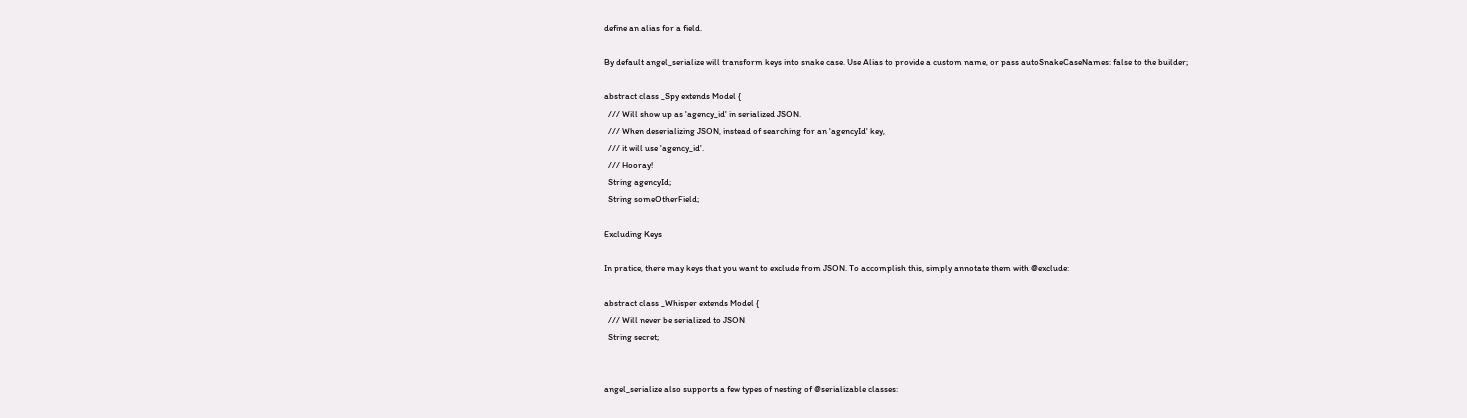define an alias for a field.

By default angel_serialize will transform keys into snake case. Use Alias to provide a custom name, or pass autoSnakeCaseNames: false to the builder;

abstract class _Spy extends Model {
  /// Will show up as 'agency_id' in serialized JSON.
  /// When deserializing JSON, instead of searching for an 'agencyId' key,
  /// it will use 'agency_id'.
  /// Hooray!
  String agencyId;
  String someOtherField;

Excluding Keys

In pratice, there may keys that you want to exclude from JSON. To accomplish this, simply annotate them with @exclude:

abstract class _Whisper extends Model {
  /// Will never be serialized to JSON
  String secret;


angel_serialize also supports a few types of nesting of @serializable classes: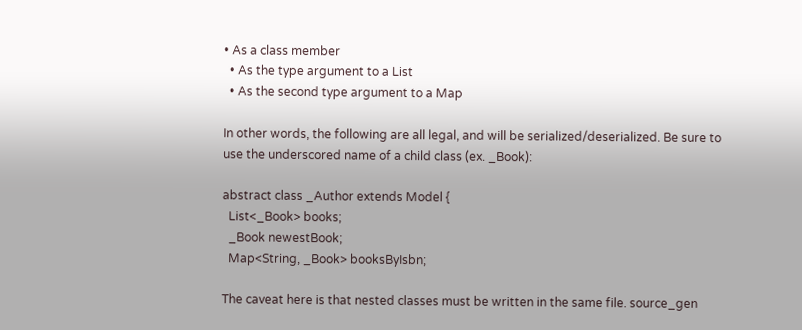• As a class member
  • As the type argument to a List
  • As the second type argument to a Map

In other words, the following are all legal, and will be serialized/deserialized. Be sure to use the underscored name of a child class (ex. _Book):

abstract class _Author extends Model {
  List<_Book> books;
  _Book newestBook;
  Map<String, _Book> booksByIsbn;

The caveat here is that nested classes must be written in the same file. source_gen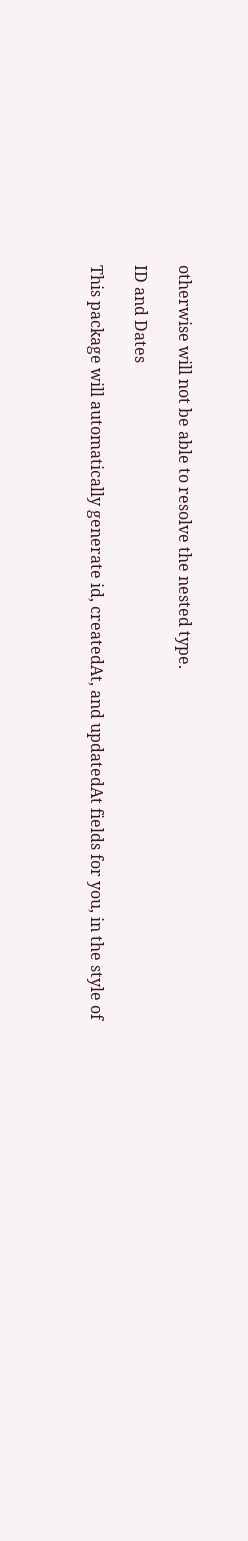otherwise will not be able to resolve the nested type.

ID and Dates

This package will automatically generate id, createdAt, and updatedAt fields for you, in the style of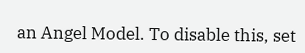an Angel Model. To disable this, set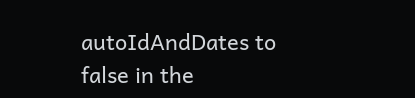autoIdAndDates to false in the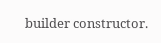builder constructor.